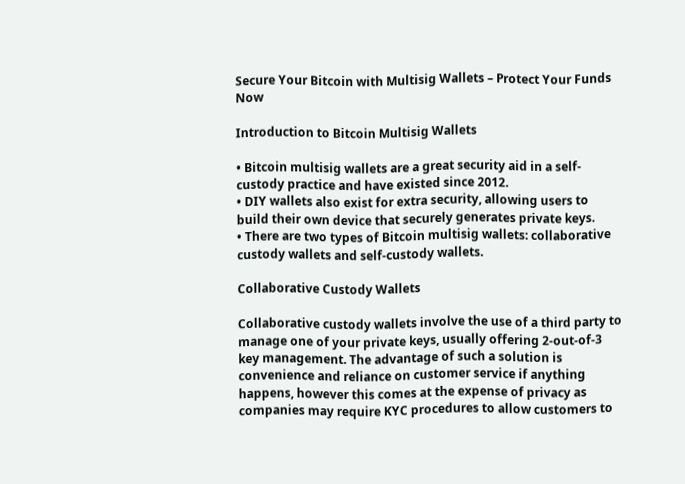Secure Your Bitcoin with Multisig Wallets – Protect Your Funds Now

Introduction to Bitcoin Multisig Wallets

• Bitcoin multisig wallets are a great security aid in a self-custody practice and have existed since 2012.
• DIY wallets also exist for extra security, allowing users to build their own device that securely generates private keys.
• There are two types of Bitcoin multisig wallets: collaborative custody wallets and self-custody wallets.

Collaborative Custody Wallets

Collaborative custody wallets involve the use of a third party to manage one of your private keys, usually offering 2-out-of-3 key management. The advantage of such a solution is convenience and reliance on customer service if anything happens, however this comes at the expense of privacy as companies may require KYC procedures to allow customers to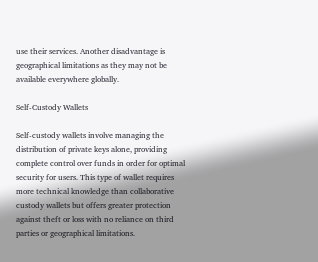use their services. Another disadvantage is geographical limitations as they may not be available everywhere globally.

Self-Custody Wallets

Self-custody wallets involve managing the distribution of private keys alone, providing complete control over funds in order for optimal security for users. This type of wallet requires more technical knowledge than collaborative custody wallets but offers greater protection against theft or loss with no reliance on third parties or geographical limitations.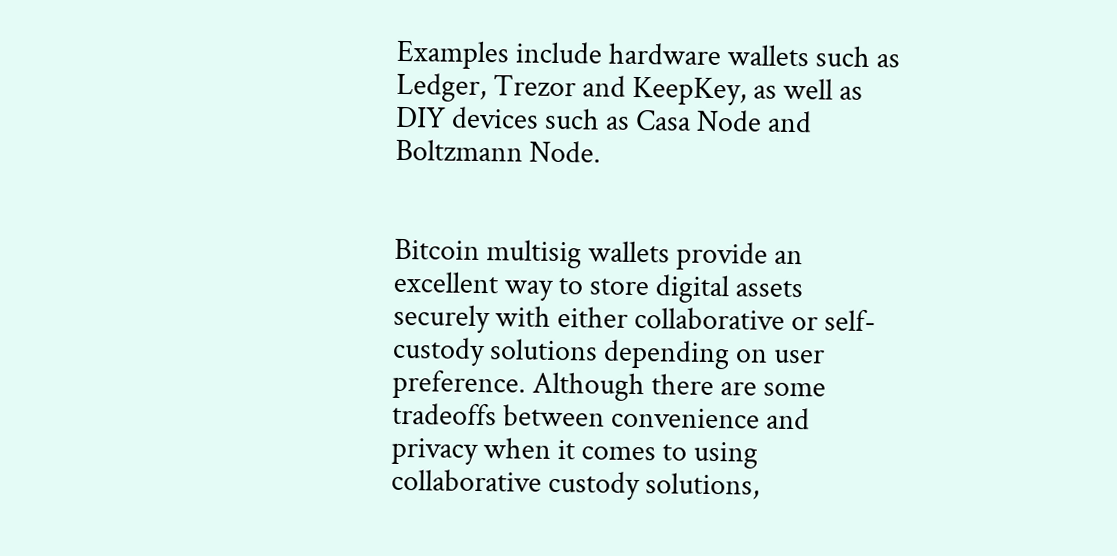Examples include hardware wallets such as Ledger, Trezor and KeepKey, as well as DIY devices such as Casa Node and Boltzmann Node.


Bitcoin multisig wallets provide an excellent way to store digital assets securely with either collaborative or self-custody solutions depending on user preference. Although there are some tradeoffs between convenience and privacy when it comes to using collaborative custody solutions,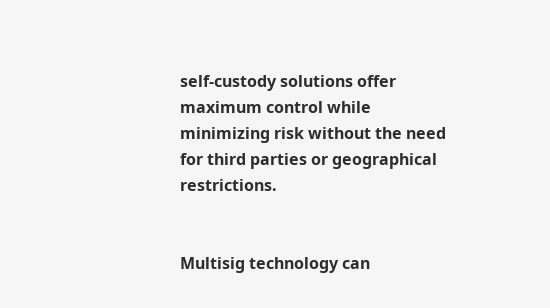self-custody solutions offer maximum control while minimizing risk without the need for third parties or geographical restrictions.


Multisig technology can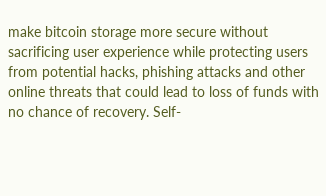make bitcoin storage more secure without sacrificing user experience while protecting users from potential hacks, phishing attacks and other online threats that could lead to loss of funds with no chance of recovery. Self-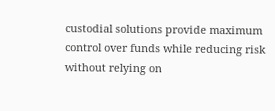custodial solutions provide maximum control over funds while reducing risk without relying on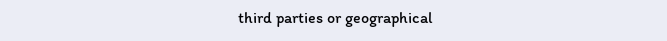third parties or geographical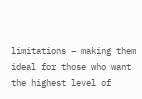limitations – making them ideal for those who want the highest level of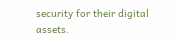security for their digital assets.